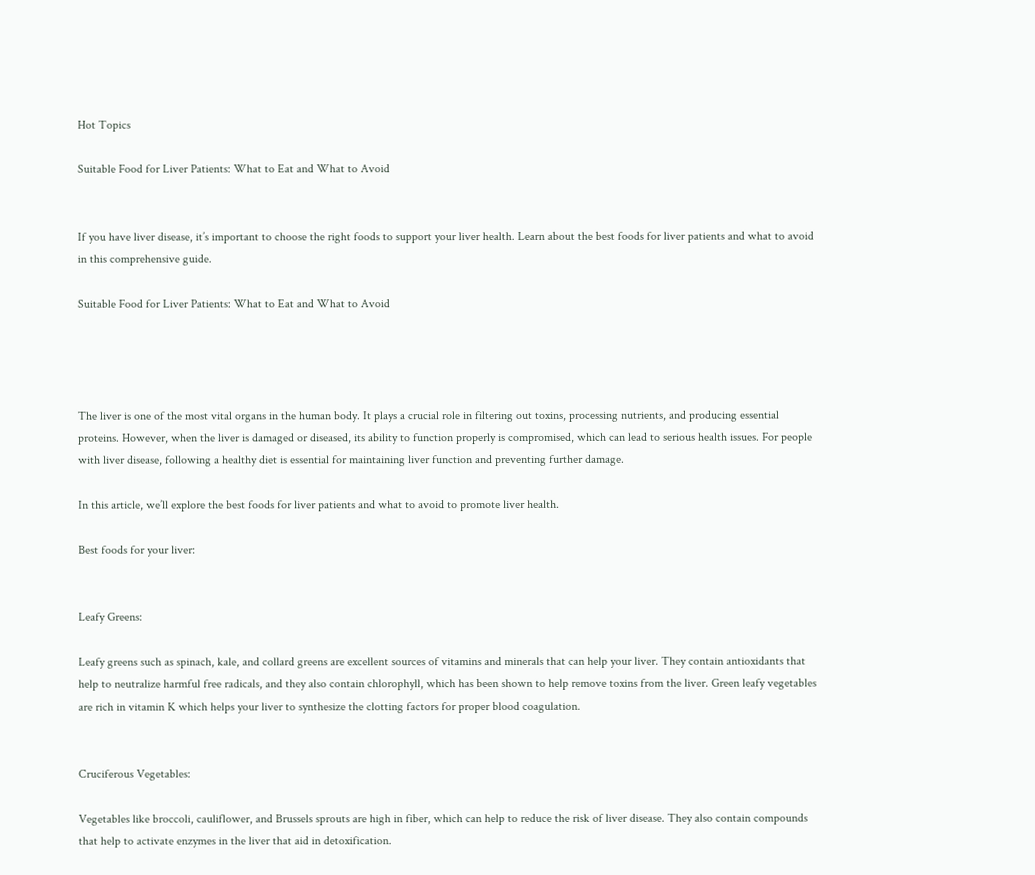Hot Topics

Suitable Food for Liver Patients: What to Eat and What to Avoid


If you have liver disease, it’s important to choose the right foods to support your liver health. Learn about the best foods for liver patients and what to avoid in this comprehensive guide.

Suitable Food for Liver Patients: What to Eat and What to Avoid




The liver is one of the most vital organs in the human body. It plays a crucial role in filtering out toxins, processing nutrients, and producing essential proteins. However, when the liver is damaged or diseased, its ability to function properly is compromised, which can lead to serious health issues. For people with liver disease, following a healthy diet is essential for maintaining liver function and preventing further damage.

In this article, we’ll explore the best foods for liver patients and what to avoid to promote liver health.

Best foods for your liver:


Leafy Greens:

Leafy greens such as spinach, kale, and collard greens are excellent sources of vitamins and minerals that can help your liver. They contain antioxidants that help to neutralize harmful free radicals, and they also contain chlorophyll, which has been shown to help remove toxins from the liver. Green leafy vegetables are rich in vitamin K which helps your liver to synthesize the clotting factors for proper blood coagulation.


Cruciferous Vegetables:

Vegetables like broccoli, cauliflower, and Brussels sprouts are high in fiber, which can help to reduce the risk of liver disease. They also contain compounds that help to activate enzymes in the liver that aid in detoxification.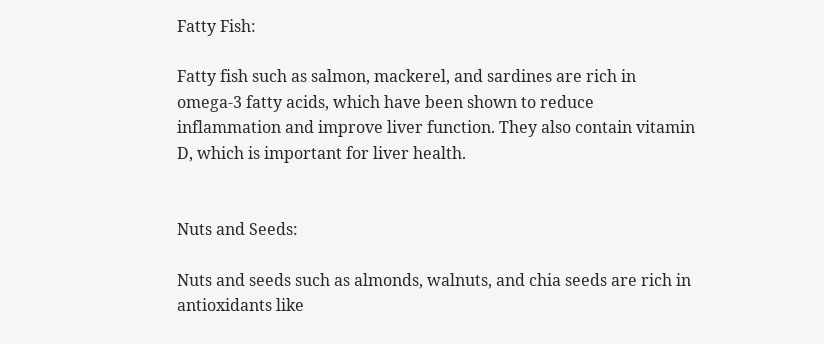Fatty Fish:

Fatty fish such as salmon, mackerel, and sardines are rich in omega-3 fatty acids, which have been shown to reduce inflammation and improve liver function. They also contain vitamin D, which is important for liver health.


Nuts and Seeds:

Nuts and seeds such as almonds, walnuts, and chia seeds are rich in antioxidants like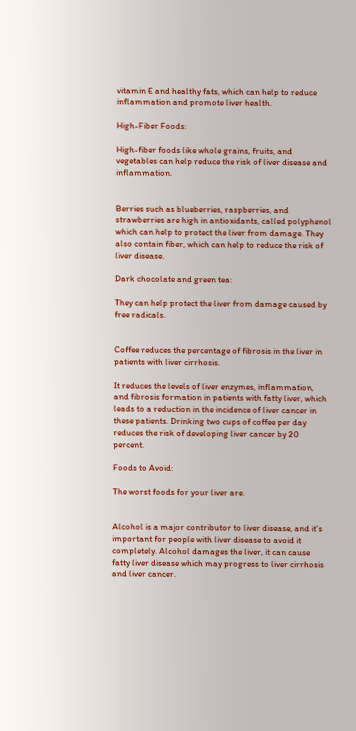vitamin E and healthy fats, which can help to reduce inflammation and promote liver health.

High-Fiber Foods:

High-fiber foods like whole grains, fruits, and vegetables can help reduce the risk of liver disease and inflammation.


Berries such as blueberries, raspberries, and strawberries are high in antioxidants, called polyphenol which can help to protect the liver from damage. They also contain fiber, which can help to reduce the risk of liver disease.

Dark chocolate and green tea:

They can help protect the liver from damage caused by free radicals.


Coffee reduces the percentage of fibrosis in the liver in patients with liver cirrhosis.

It reduces the levels of liver enzymes, inflammation, and fibrosis formation in patients with fatty liver, which leads to a reduction in the incidence of liver cancer in these patients. Drinking two cups of coffee per day reduces the risk of developing liver cancer by 20 percent.

Foods to Avoid:

The worst foods for your liver are.


Alcohol is a major contributor to liver disease, and it’s important for people with liver disease to avoid it completely. Alcohol damages the liver, it can cause fatty liver disease which may progress to liver cirrhosis and liver cancer.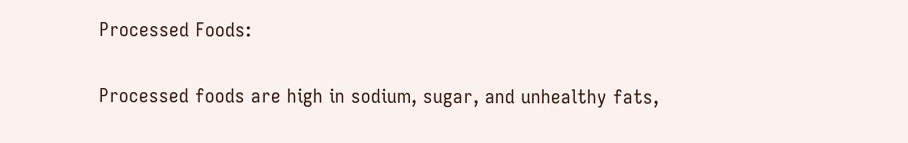Processed Foods:

Processed foods are high in sodium, sugar, and unhealthy fats,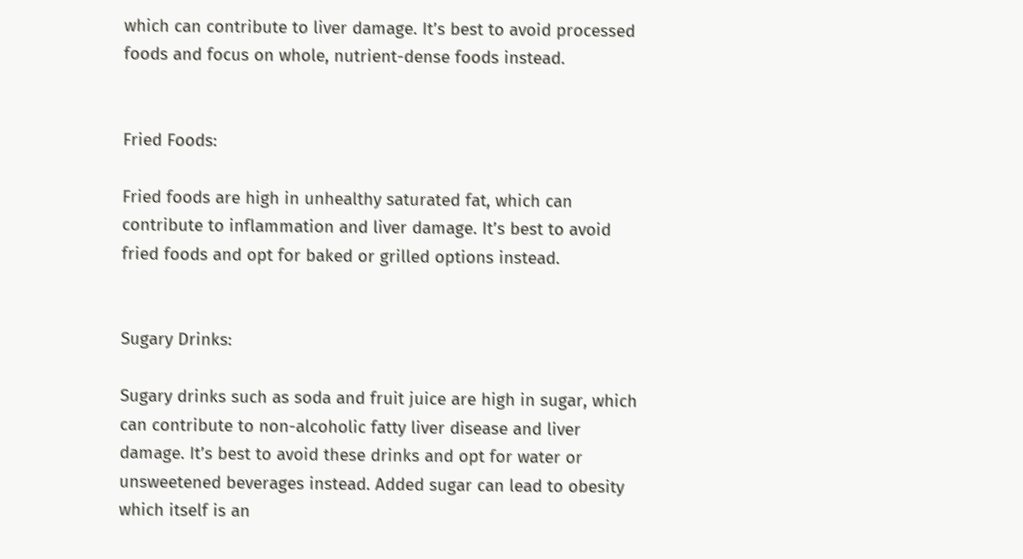which can contribute to liver damage. It’s best to avoid processed foods and focus on whole, nutrient-dense foods instead.


Fried Foods:

Fried foods are high in unhealthy saturated fat, which can contribute to inflammation and liver damage. It’s best to avoid fried foods and opt for baked or grilled options instead.


Sugary Drinks:

Sugary drinks such as soda and fruit juice are high in sugar, which can contribute to non-alcoholic fatty liver disease and liver damage. It’s best to avoid these drinks and opt for water or unsweetened beverages instead. Added sugar can lead to obesity which itself is an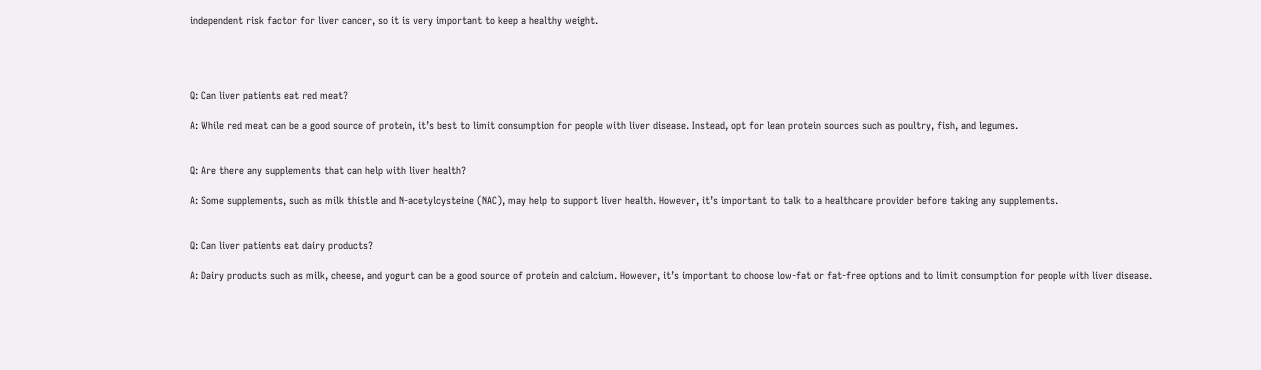independent risk factor for liver cancer, so it is very important to keep a healthy weight.




Q: Can liver patients eat red meat?

A: While red meat can be a good source of protein, it’s best to limit consumption for people with liver disease. Instead, opt for lean protein sources such as poultry, fish, and legumes.


Q: Are there any supplements that can help with liver health?

A: Some supplements, such as milk thistle and N-acetylcysteine (NAC), may help to support liver health. However, it’s important to talk to a healthcare provider before taking any supplements.


Q: Can liver patients eat dairy products?

A: Dairy products such as milk, cheese, and yogurt can be a good source of protein and calcium. However, it’s important to choose low-fat or fat-free options and to limit consumption for people with liver disease.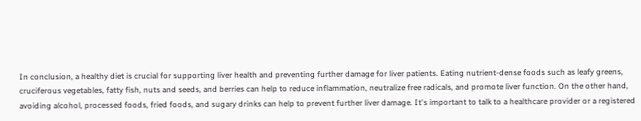In conclusion, a healthy diet is crucial for supporting liver health and preventing further damage for liver patients. Eating nutrient-dense foods such as leafy greens, cruciferous vegetables, fatty fish, nuts and seeds, and berries can help to reduce inflammation, neutralize free radicals, and promote liver function. On the other hand, avoiding alcohol, processed foods, fried foods, and sugary drinks can help to prevent further liver damage. It's important to talk to a healthcare provider or a registered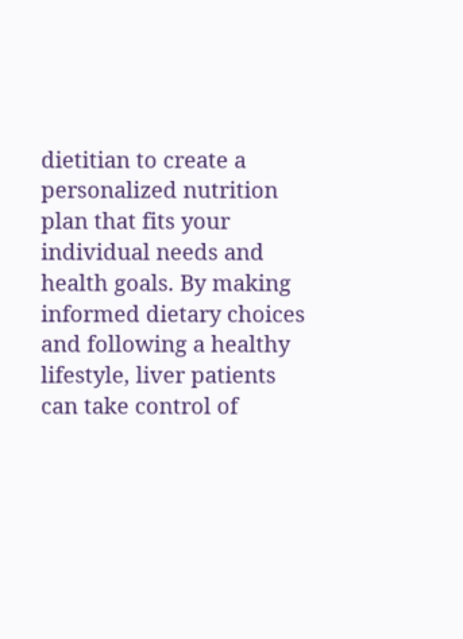dietitian to create a personalized nutrition plan that fits your individual needs and health goals. By making informed dietary choices and following a healthy lifestyle, liver patients can take control of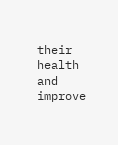their health and improve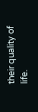their quality of life.